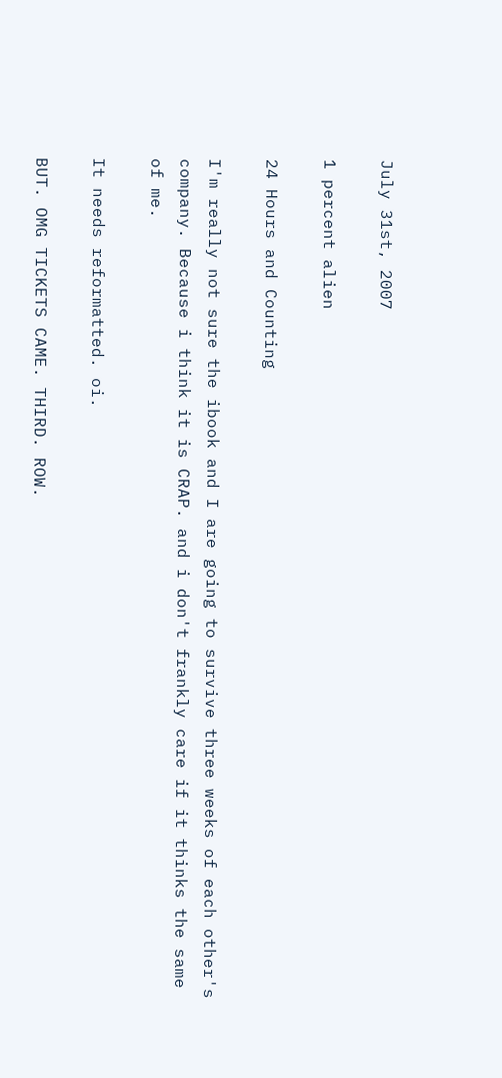July 31st, 2007

1 percent alien

24 Hours and Counting

I'm really not sure the ibook and I are going to survive three weeks of each other's company. Because i think it is CRAP. and i don't frankly care if it thinks the same of me.

It needs reformatted. oi.

BUT. OMG TICKETS CAME. THIRD. ROW.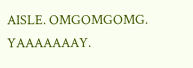AISLE. OMGOMGOMG. YAAAAAAAY.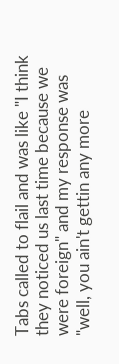Tabs called to flail and was like "I think they noticed us last time because we were foreign" and my response was "well, you ain't gettin any more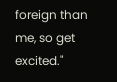foreign than me, so get excited."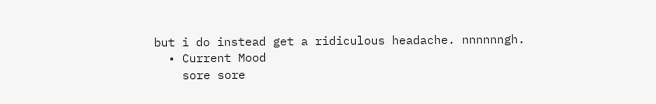but i do instead get a ridiculous headache. nnnnnngh.
  • Current Mood
    sore sore